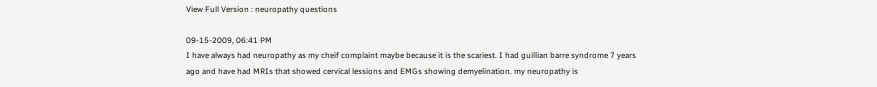View Full Version : neuropathy questions

09-15-2009, 06:41 PM
I have always had neuropathy as my cheif complaint maybe because it is the scariest. I had guillian barre syndrome 7 years ago and have had MRIs that showed cervical lessions and EMGs showing demyelination. my neuropathy is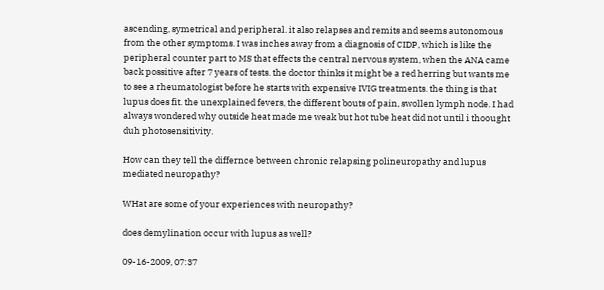ascending, symetrical and peripheral. it also relapses and remits and seems autonomous from the other symptoms. I was inches away from a diagnosis of CIDP, which is like the peripheral counter part to MS that effects the central nervous system, when the ANA came back possitive after 7 years of tests. the doctor thinks it might be a red herring but wants me to see a rheumatologist before he starts with expensive IVIG treatments. the thing is that lupus does fit. the unexplained fevers, the different bouts of pain, swollen lymph node. I had always wondered why outside heat made me weak but hot tube heat did not until i thoought duh photosensitivity.

How can they tell the differnce between chronic relapsing polineuropathy and lupus mediated neuropathy?

WHat are some of your experiences with neuropathy?

does demylination occur with lupus as well?

09-16-2009, 07:37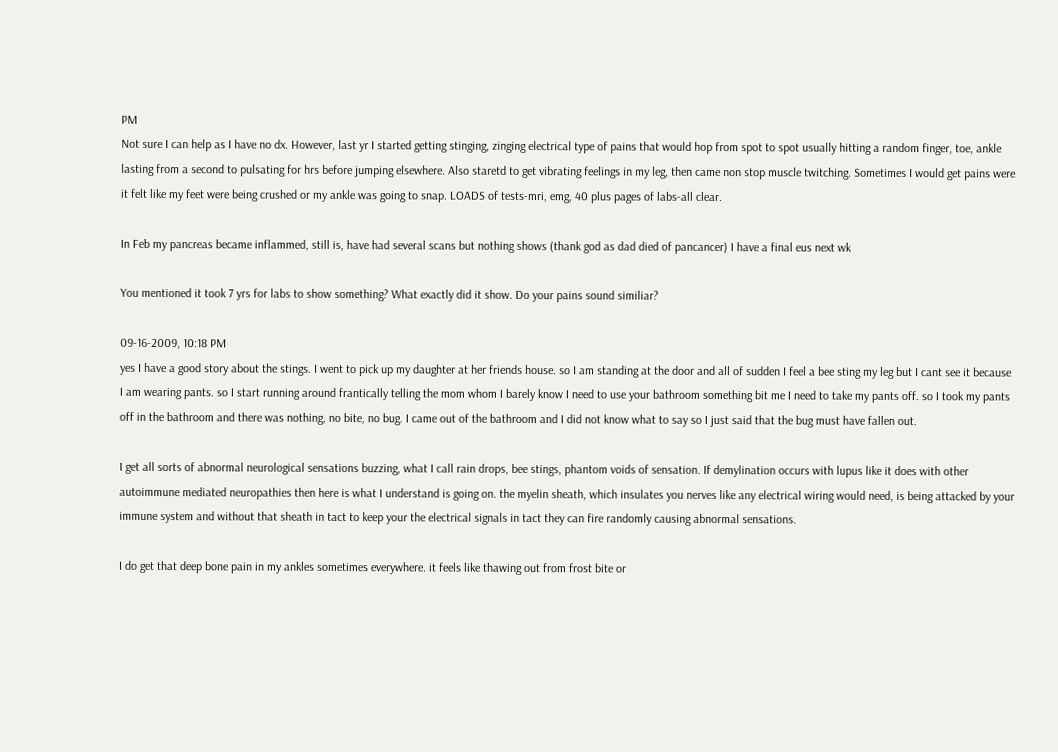PM
Not sure I can help as I have no dx. However, last yr I started getting stinging, zinging electrical type of pains that would hop from spot to spot usually hitting a random finger, toe, ankle lasting from a second to pulsating for hrs before jumping elsewhere. Also staretd to get vibrating feelings in my leg, then came non stop muscle twitching. Sometimes I would get pains were it felt like my feet were being crushed or my ankle was going to snap. LOADS of tests-mri, emg, 40 plus pages of labs-all clear.

In Feb my pancreas became inflammed, still is, have had several scans but nothing shows (thank god as dad died of pancancer) I have a final eus next wk

You mentioned it took 7 yrs for labs to show something? What exactly did it show. Do your pains sound similiar?

09-16-2009, 10:18 PM
yes I have a good story about the stings. I went to pick up my daughter at her friends house. so I am standing at the door and all of sudden I feel a bee sting my leg but I cant see it because I am wearing pants. so I start running around frantically telling the mom whom I barely know I need to use your bathroom something bit me I need to take my pants off. so I took my pants off in the bathroom and there was nothing, no bite, no bug. I came out of the bathroom and I did not know what to say so I just said that the bug must have fallen out.

I get all sorts of abnormal neurological sensations buzzing, what I call rain drops, bee stings, phantom voids of sensation. If demylination occurs with lupus like it does with other autoimmune mediated neuropathies then here is what I understand is going on. the myelin sheath, which insulates you nerves like any electrical wiring would need, is being attacked by your immune system and without that sheath in tact to keep your the electrical signals in tact they can fire randomly causing abnormal sensations.

I do get that deep bone pain in my ankles sometimes everywhere. it feels like thawing out from frost bite or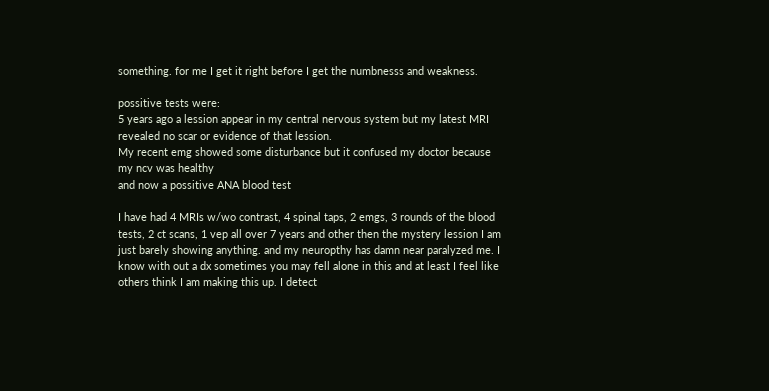something. for me I get it right before I get the numbnesss and weakness.

possitive tests were:
5 years ago a lession appear in my central nervous system but my latest MRI revealed no scar or evidence of that lession.
My recent emg showed some disturbance but it confused my doctor because my ncv was healthy
and now a possitive ANA blood test

I have had 4 MRIs w/wo contrast, 4 spinal taps, 2 emgs, 3 rounds of the blood tests, 2 ct scans, 1 vep all over 7 years and other then the mystery lession I am just barely showing anything. and my neuropthy has damn near paralyzed me. I know with out a dx sometimes you may fell alone in this and at least I feel like others think I am making this up. I detect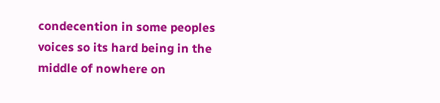condecention in some peoples voices so its hard being in the middle of nowhere on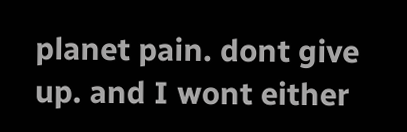planet pain. dont give up. and I wont either